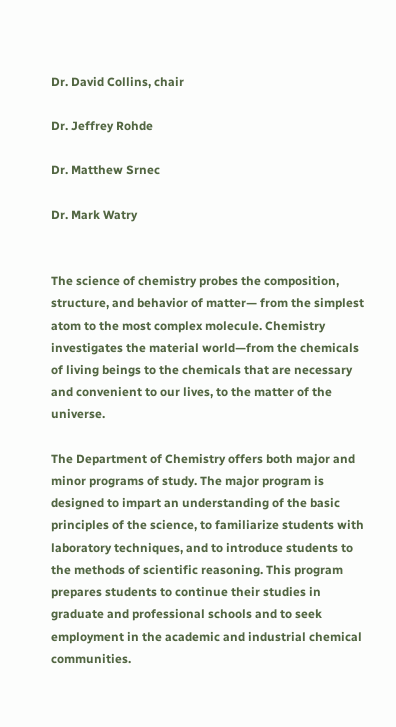Dr. David Collins, chair

Dr. Jeffrey Rohde

Dr. Matthew Srnec

Dr. Mark Watry


The science of chemistry probes the composition, structure, and behavior of matter— from the simplest atom to the most complex molecule. Chemistry investigates the material world—from the chemicals of living beings to the chemicals that are necessary and convenient to our lives, to the matter of the universe.

The Department of Chemistry offers both major and minor programs of study. The major program is designed to impart an understanding of the basic principles of the science, to familiarize students with laboratory techniques, and to introduce students to the methods of scientific reasoning. This program prepares students to continue their studies in graduate and professional schools and to seek employment in the academic and industrial chemical communities.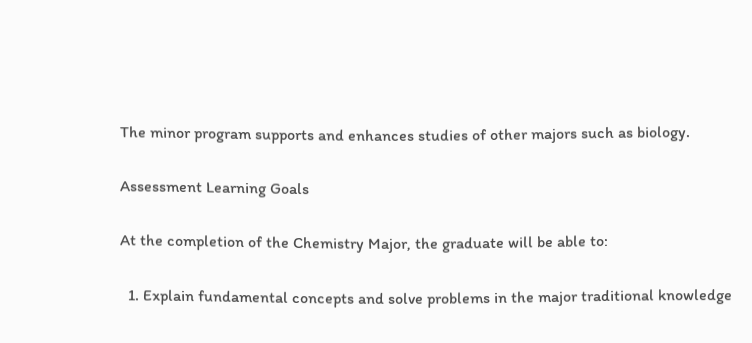The minor program supports and enhances studies of other majors such as biology.

Assessment Learning Goals

At the completion of the Chemistry Major, the graduate will be able to:

  1. Explain fundamental concepts and solve problems in the major traditional knowledge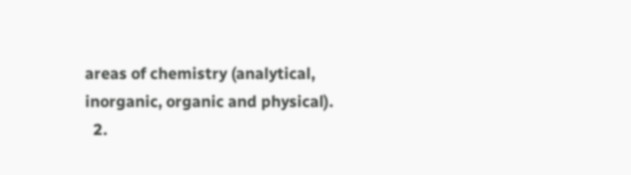areas of chemistry (analytical, inorganic, organic and physical).
  2.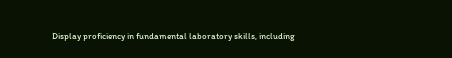Display proficiency in fundamental laboratory skills, including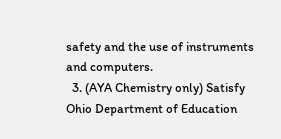safety and the use of instruments and computers.
  3. (AYA Chemistry only) Satisfy Ohio Department of Education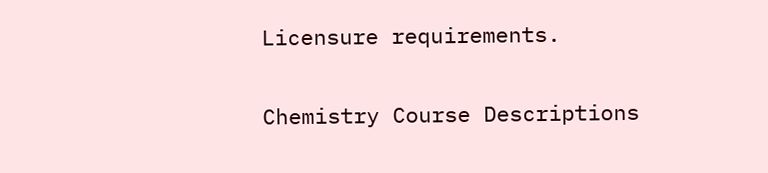Licensure requirements.

Chemistry Course Descriptions